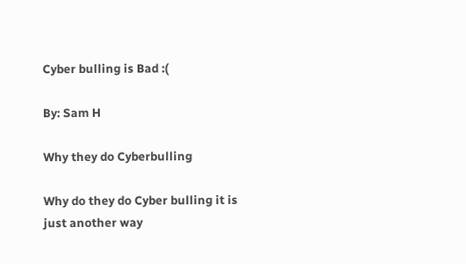Cyber bulling is Bad :(

By: Sam H

Why they do Cyberbulling

Why do they do Cyber bulling it is just another way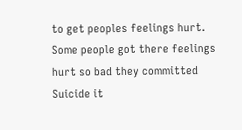to get peoples feelings hurt. Some people got there feelings hurt so bad they committed Suicide it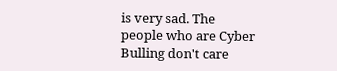is very sad. The people who are Cyber Bulling don't care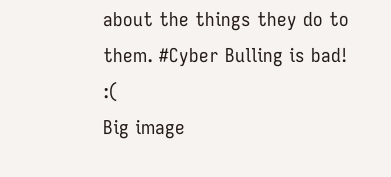about the things they do to them. #Cyber Bulling is bad! :(
Big image